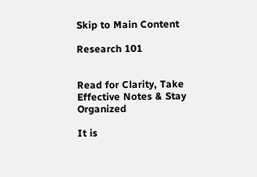Skip to Main Content

Research 101


Read for Clarity, Take Effective Notes & Stay Organized

It is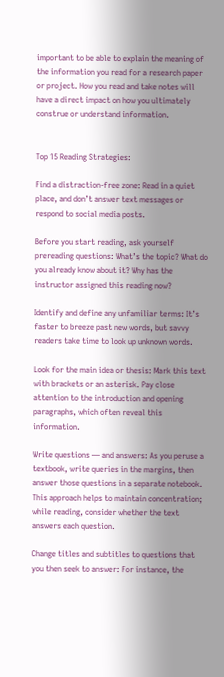important to be able to explain the meaning of the information you read for a research paper or project. How you read and take notes will have a direct impact on how you ultimately construe or understand information.


Top 15 Reading Strategies:

Find a distraction-free zone: Read in a quiet place, and don’t answer text messages or respond to social media posts.

Before you start reading, ask yourself prereading questions: What’s the topic? What do you already know about it? Why has the instructor assigned this reading now?

Identify and define any unfamiliar terms: It’s faster to breeze past new words, but savvy readers take time to look up unknown words.

Look for the main idea or thesis: Mark this text with brackets or an asterisk. Pay close attention to the introduction and opening paragraphs, which often reveal this information.

Write questions — and answers: As you peruse a textbook, write queries in the margins, then answer those questions in a separate notebook. This approach helps to maintain concentration; while reading, consider whether the text answers each question.

Change titles and subtitles to questions that you then seek to answer: For instance, the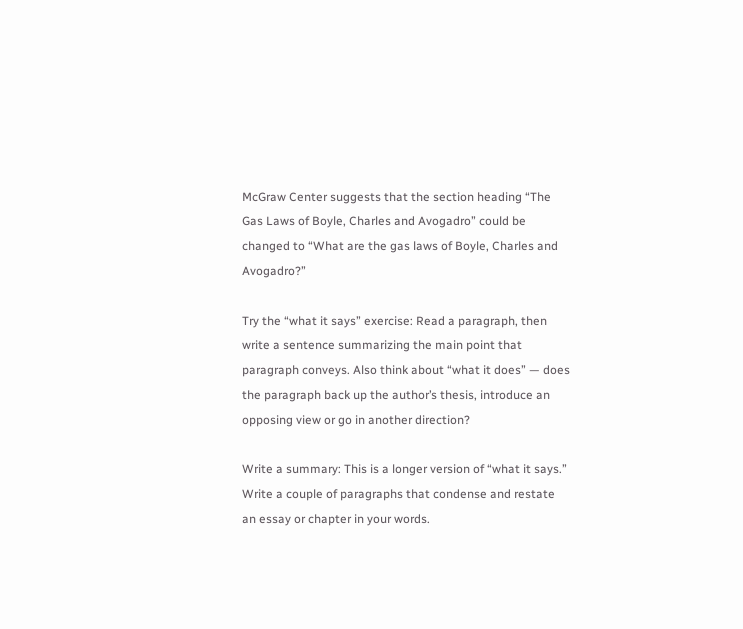McGraw Center suggests that the section heading “The Gas Laws of Boyle, Charles and Avogadro” could be changed to “What are the gas laws of Boyle, Charles and Avogadro?”

Try the “what it says” exercise: Read a paragraph, then write a sentence summarizing the main point that paragraph conveys. Also think about “what it does” — does the paragraph back up the author’s thesis, introduce an opposing view or go in another direction?

Write a summary: This is a longer version of “what it says.” Write a couple of paragraphs that condense and restate an essay or chapter in your words.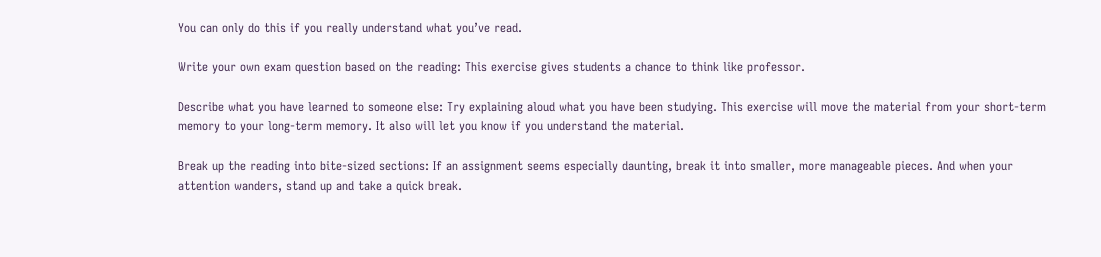You can only do this if you really understand what you’ve read.

Write your own exam question based on the reading: This exercise gives students a chance to think like professor.

Describe what you have learned to someone else: Try explaining aloud what you have been studying. This exercise will move the material from your short-term memory to your long-term memory. It also will let you know if you understand the material.

Break up the reading into bite-sized sections: If an assignment seems especially daunting, break it into smaller, more manageable pieces. And when your attention wanders, stand up and take a quick break.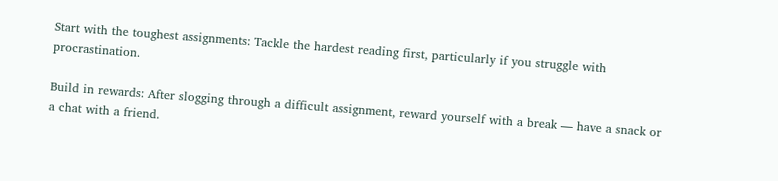Start with the toughest assignments: Tackle the hardest reading first, particularly if you struggle with procrastination.

Build in rewards: After slogging through a difficult assignment, reward yourself with a break — have a snack or a chat with a friend.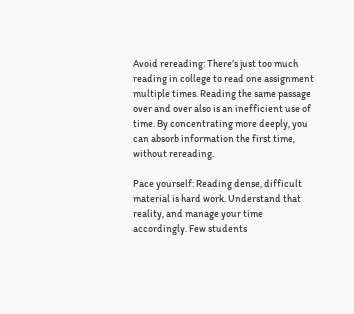Avoid rereading: There’s just too much reading in college to read one assignment multiple times. Reading the same passage over and over also is an inefficient use of time. By concentrating more deeply, you can absorb information the first time, without rereading.

Pace yourself: Reading dense, difficult material is hard work. Understand that reality, and manage your time accordingly. Few students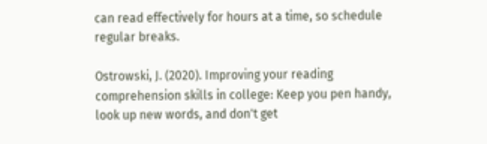can read effectively for hours at a time, so schedule regular breaks.

Ostrowski, J. (2020). Improving your reading comprehension skills in college: Keep you pen handy, look up new words, and don't get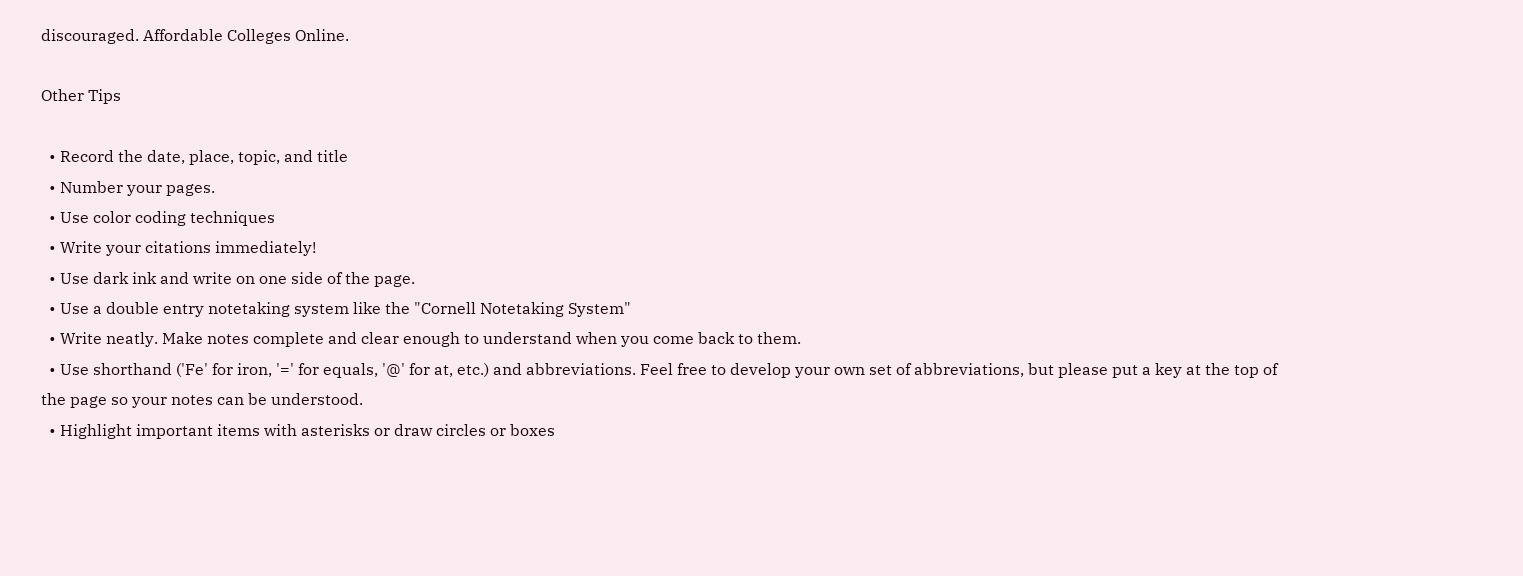discouraged. Affordable Colleges Online.

Other Tips

  • Record the date, place, topic, and title
  • Number your pages.
  • Use color coding techniques
  • Write your citations immediately!
  • Use dark ink and write on one side of the page.
  • Use a double entry notetaking system like the "Cornell Notetaking System"
  • Write neatly. Make notes complete and clear enough to understand when you come back to them.
  • Use shorthand ('Fe' for iron, '=' for equals, '@' for at, etc.) and abbreviations. Feel free to develop your own set of abbreviations, but please put a key at the top of the page so your notes can be understood.
  • Highlight important items with asterisks or draw circles or boxes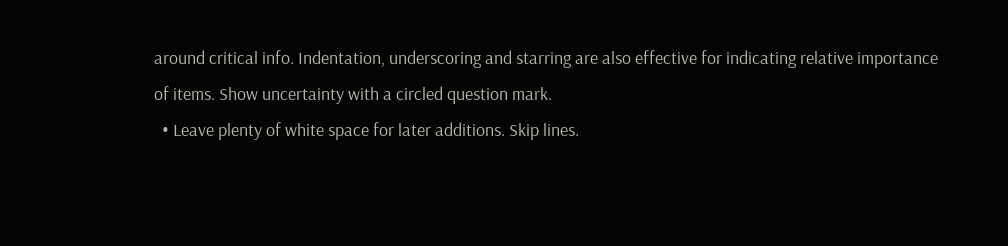around critical info. Indentation, underscoring and starring are also effective for indicating relative importance of items. Show uncertainty with a circled question mark.
  • Leave plenty of white space for later additions. Skip lines.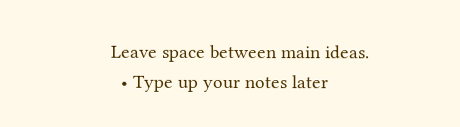Leave space between main ideas.
  • Type up your notes later